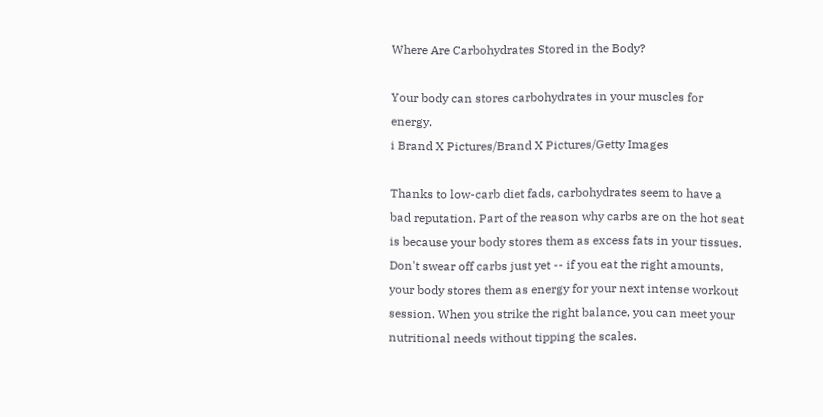Where Are Carbohydrates Stored in the Body?

Your body can stores carbohydrates in your muscles for energy.
i Brand X Pictures/Brand X Pictures/Getty Images

Thanks to low-carb diet fads, carbohydrates seem to have a bad reputation. Part of the reason why carbs are on the hot seat is because your body stores them as excess fats in your tissues. Don't swear off carbs just yet -- if you eat the right amounts, your body stores them as energy for your next intense workout session. When you strike the right balance, you can meet your nutritional needs without tipping the scales.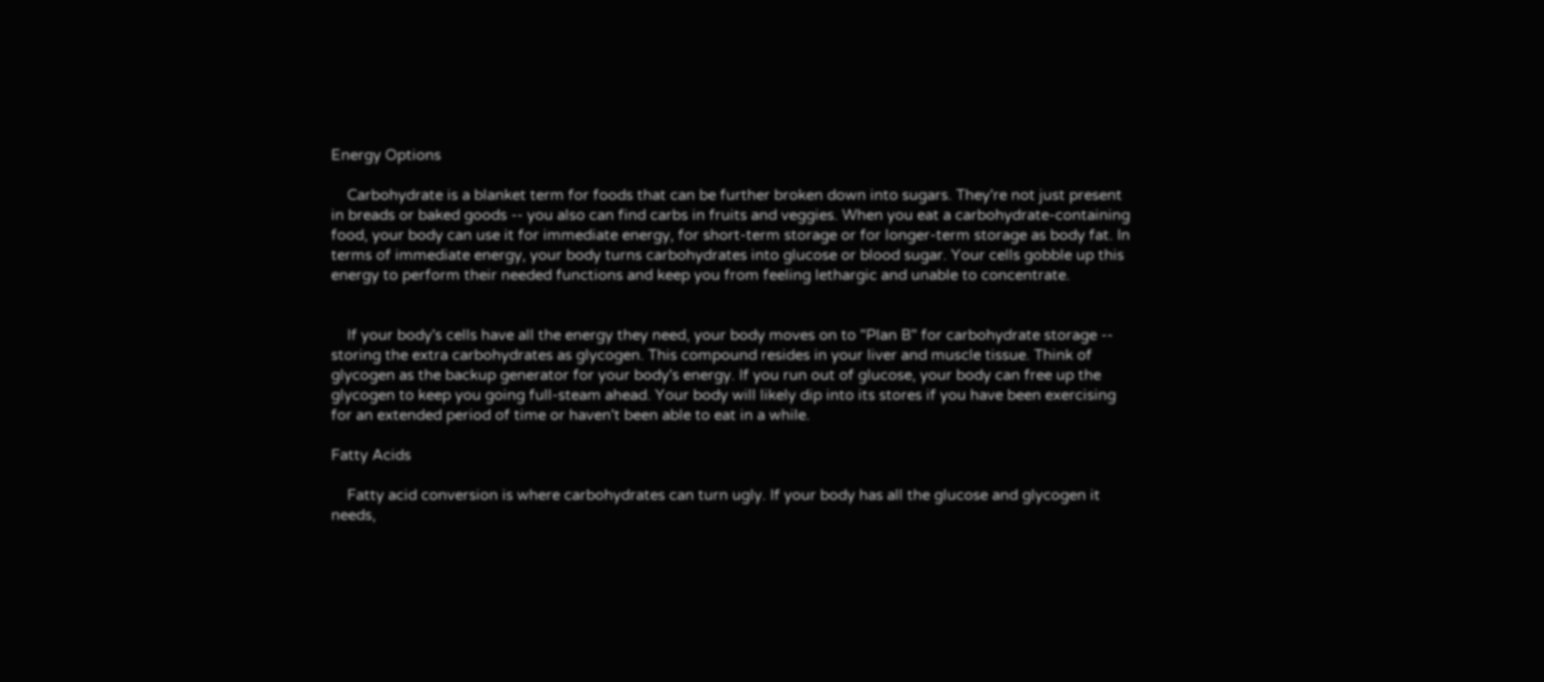Energy Options

    Carbohydrate is a blanket term for foods that can be further broken down into sugars. They're not just present in breads or baked goods -- you also can find carbs in fruits and veggies. When you eat a carbohydrate-containing food, your body can use it for immediate energy, for short-term storage or for longer-term storage as body fat. In terms of immediate energy, your body turns carbohydrates into glucose or blood sugar. Your cells gobble up this energy to perform their needed functions and keep you from feeling lethargic and unable to concentrate.


    If your body's cells have all the energy they need, your body moves on to "Plan B" for carbohydrate storage -- storing the extra carbohydrates as glycogen. This compound resides in your liver and muscle tissue. Think of glycogen as the backup generator for your body's energy. If you run out of glucose, your body can free up the glycogen to keep you going full-steam ahead. Your body will likely dip into its stores if you have been exercising for an extended period of time or haven't been able to eat in a while.

Fatty Acids

    Fatty acid conversion is where carbohydrates can turn ugly. If your body has all the glucose and glycogen it needs,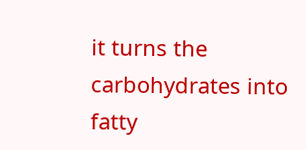it turns the carbohydrates into fatty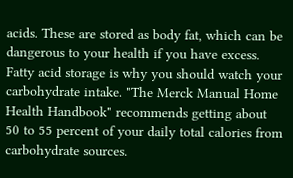acids. These are stored as body fat, which can be dangerous to your health if you have excess. Fatty acid storage is why you should watch your carbohydrate intake. "The Merck Manual Home Health Handbook" recommends getting about 50 to 55 percent of your daily total calories from carbohydrate sources.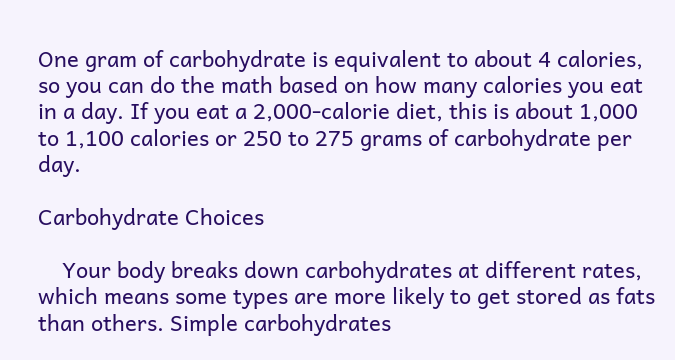One gram of carbohydrate is equivalent to about 4 calories, so you can do the math based on how many calories you eat in a day. If you eat a 2,000-calorie diet, this is about 1,000 to 1,100 calories or 250 to 275 grams of carbohydrate per day.

Carbohydrate Choices

    Your body breaks down carbohydrates at different rates, which means some types are more likely to get stored as fats than others. Simple carbohydrates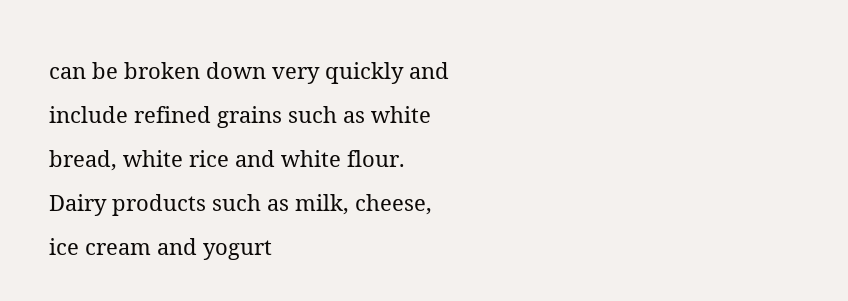can be broken down very quickly and include refined grains such as white bread, white rice and white flour. Dairy products such as milk, cheese, ice cream and yogurt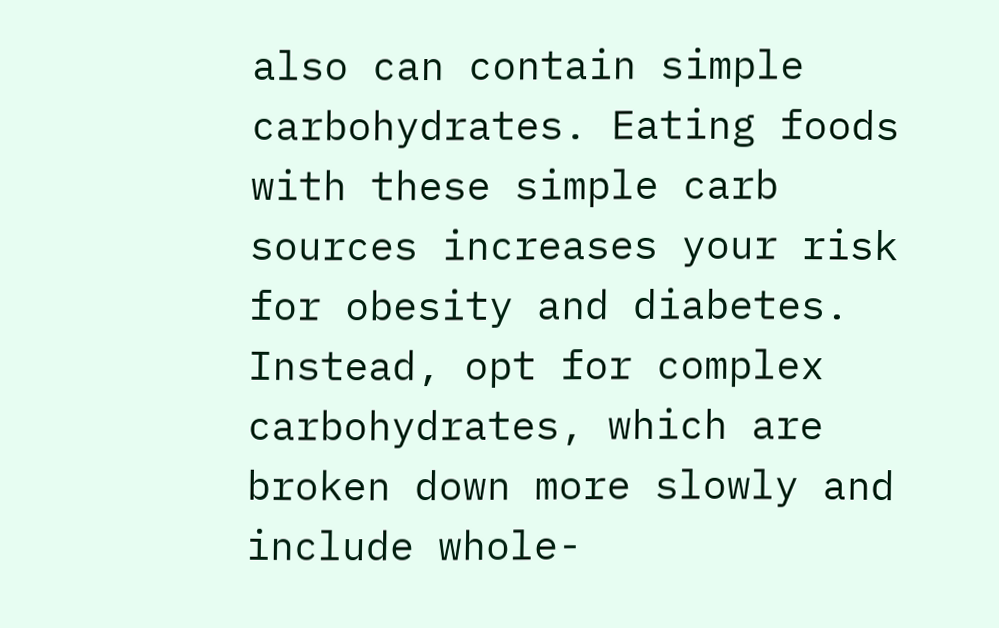also can contain simple carbohydrates. Eating foods with these simple carb sources increases your risk for obesity and diabetes. Instead, opt for complex carbohydrates, which are broken down more slowly and include whole-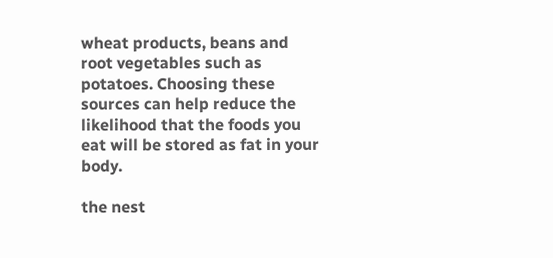wheat products, beans and root vegetables such as potatoes. Choosing these sources can help reduce the likelihood that the foods you eat will be stored as fat in your body.

the nest